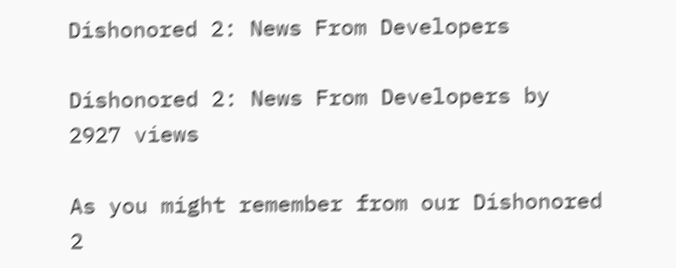Dishonored 2: News From Developers

Dishonored 2: News From Developers by  2927 views

As you might remember from our Dishonored 2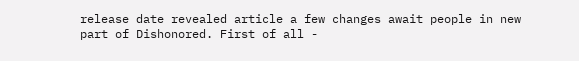release date revealed article a few changes await people in new part of Dishonored. First of all -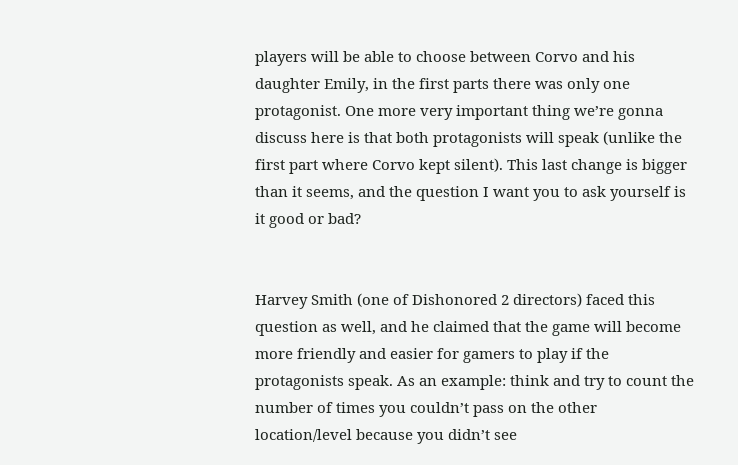players will be able to choose between Corvo and his daughter Emily, in the first parts there was only one protagonist. One more very important thing we’re gonna discuss here is that both protagonists will speak (unlike the first part where Corvo kept silent). This last change is bigger than it seems, and the question I want you to ask yourself is it good or bad?


Harvey Smith (one of Dishonored 2 directors) faced this question as well, and he claimed that the game will become more friendly and easier for gamers to play if the protagonists speak. As an example: think and try to count the number of times you couldn’t pass on the other location/level because you didn’t see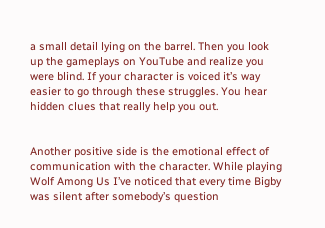a small detail lying on the barrel. Then you look up the gameplays on YouTube and realize you were blind. If your character is voiced it’s way easier to go through these struggles. You hear hidden clues that really help you out.


Another positive side is the emotional effect of communication with the character. While playing Wolf Among Us I’ve noticed that every time Bigby was silent after somebody’s question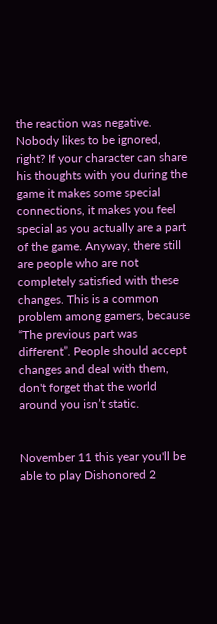the reaction was negative. Nobody likes to be ignored, right? If your character can share his thoughts with you during the game it makes some special connections, it makes you feel special as you actually are a part of the game. Anyway, there still are people who are not completely satisfied with these changes. This is a common problem among gamers, because “The previous part was different”. People should accept changes and deal with them, don't forget that the world around you isn’t static.


November 11 this year you'll be able to play Dishonored 2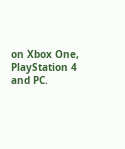on Xbox One, PlayStation 4 and PC.